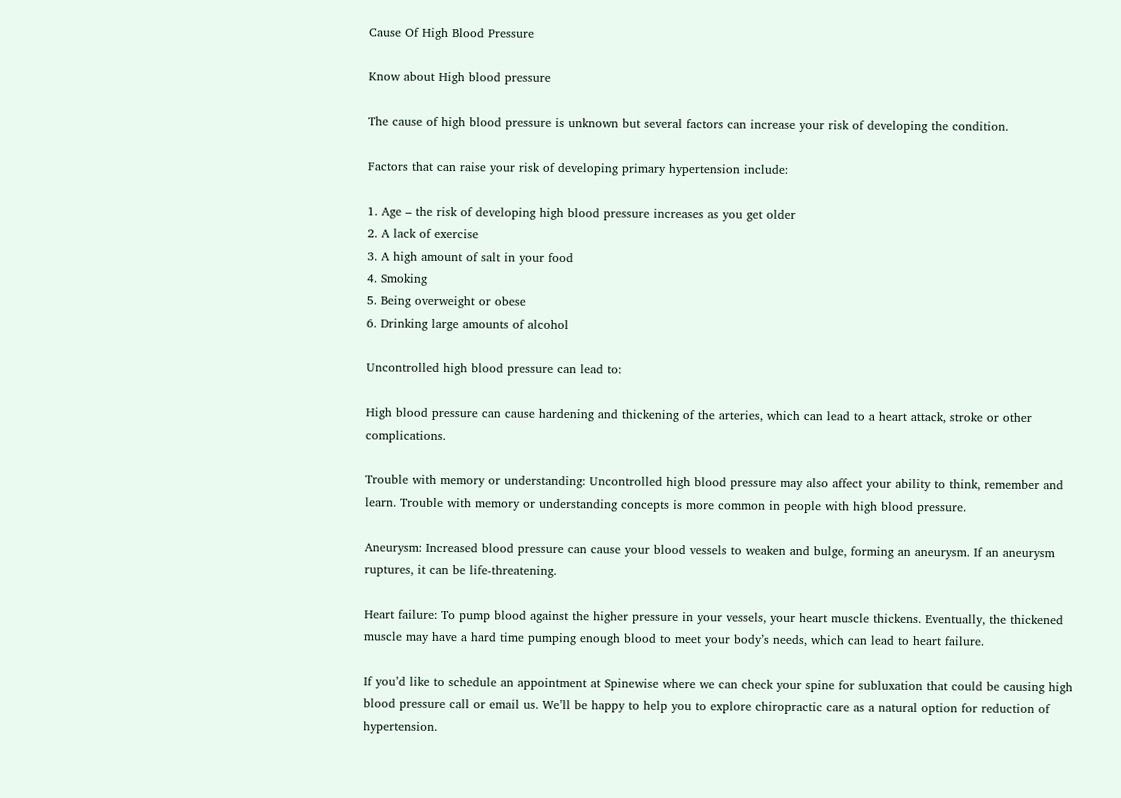Cause Of High Blood Pressure

Know about High blood pressure

The cause of high blood pressure is unknown but several factors can increase your risk of developing the condition.

Factors that can raise your risk of developing primary hypertension include:

1. Age – the risk of developing high blood pressure increases as you get older
2. A lack of exercise
3. A high amount of salt in your food
4. Smoking
5. Being overweight or obese
6. Drinking large amounts of alcohol

Uncontrolled high blood pressure can lead to:

High blood pressure can cause hardening and thickening of the arteries, which can lead to a heart attack, stroke or other complications.

Trouble with memory or understanding: Uncontrolled high blood pressure may also affect your ability to think, remember and learn. Trouble with memory or understanding concepts is more common in people with high blood pressure.

Aneurysm: Increased blood pressure can cause your blood vessels to weaken and bulge, forming an aneurysm. If an aneurysm ruptures, it can be life-threatening.

Heart failure: To pump blood against the higher pressure in your vessels, your heart muscle thickens. Eventually, the thickened muscle may have a hard time pumping enough blood to meet your body’s needs, which can lead to heart failure.

If you’d like to schedule an appointment at Spinewise where we can check your spine for subluxation that could be causing high blood pressure call or email us. We’ll be happy to help you to explore chiropractic care as a natural option for reduction of hypertension.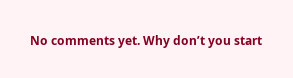No comments yet. Why don’t you start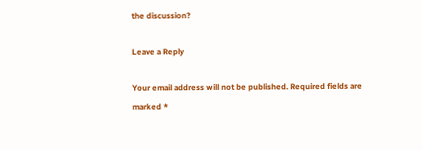the discussion?

Leave a Reply

Your email address will not be published. Required fields are marked *